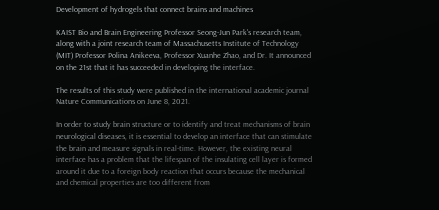Development of hydrogels that connect brains and machines

KAIST Bio and Brain Engineering Professor Seong-Jun Park's research team, along with a joint research team of Massachusetts Institute of Technology (MIT) Professor Polina Anikeeva, Professor Xuanhe Zhao, and Dr. It announced on the 21st that it has succeeded in developing the interface.

The results of this study were published in the international academic journal Nature Communications on June 8, 2021.

In order to study brain structure or to identify and treat mechanisms of brain neurological diseases, it is essential to develop an interface that can stimulate the brain and measure signals in real-time. However, the existing neural interface has a problem that the lifespan of the insulating cell layer is formed around it due to a foreign body reaction that occurs because the mechanical and chemical properties are too different from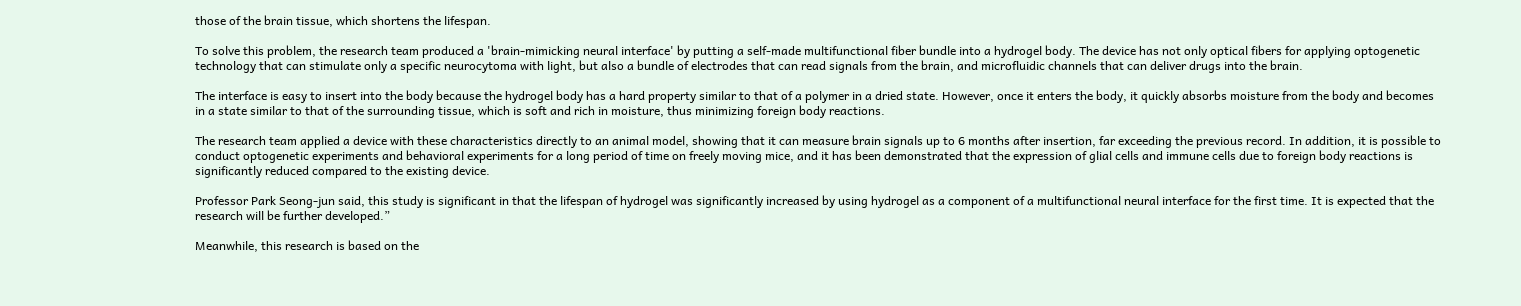those of the brain tissue, which shortens the lifespan.

To solve this problem, the research team produced a 'brain-mimicking neural interface' by putting a self-made multifunctional fiber bundle into a hydrogel body. The device has not only optical fibers for applying optogenetic technology that can stimulate only a specific neurocytoma with light, but also a bundle of electrodes that can read signals from the brain, and microfluidic channels that can deliver drugs into the brain.

The interface is easy to insert into the body because the hydrogel body has a hard property similar to that of a polymer in a dried state. However, once it enters the body, it quickly absorbs moisture from the body and becomes in a state similar to that of the surrounding tissue, which is soft and rich in moisture, thus minimizing foreign body reactions.

The research team applied a device with these characteristics directly to an animal model, showing that it can measure brain signals up to 6 months after insertion, far exceeding the previous record. In addition, it is possible to conduct optogenetic experiments and behavioral experiments for a long period of time on freely moving mice, and it has been demonstrated that the expression of glial cells and immune cells due to foreign body reactions is significantly reduced compared to the existing device.

Professor Park Seong-jun said, this study is significant in that the lifespan of hydrogel was significantly increased by using hydrogel as a component of a multifunctional neural interface for the first time. It is expected that the research will be further developed.”

Meanwhile, this research is based on the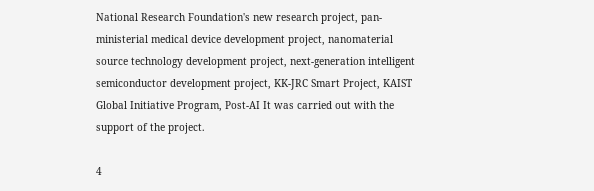National Research Foundation's new research project, pan-ministerial medical device development project, nanomaterial source technology development project, next-generation intelligent semiconductor development project, KK-JRC Smart Project, KAIST Global Initiative Program, Post-AI It was carried out with the support of the project.

4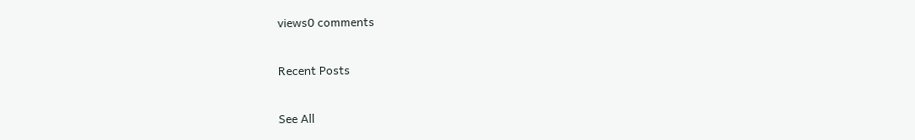views0 comments

Recent Posts

See All